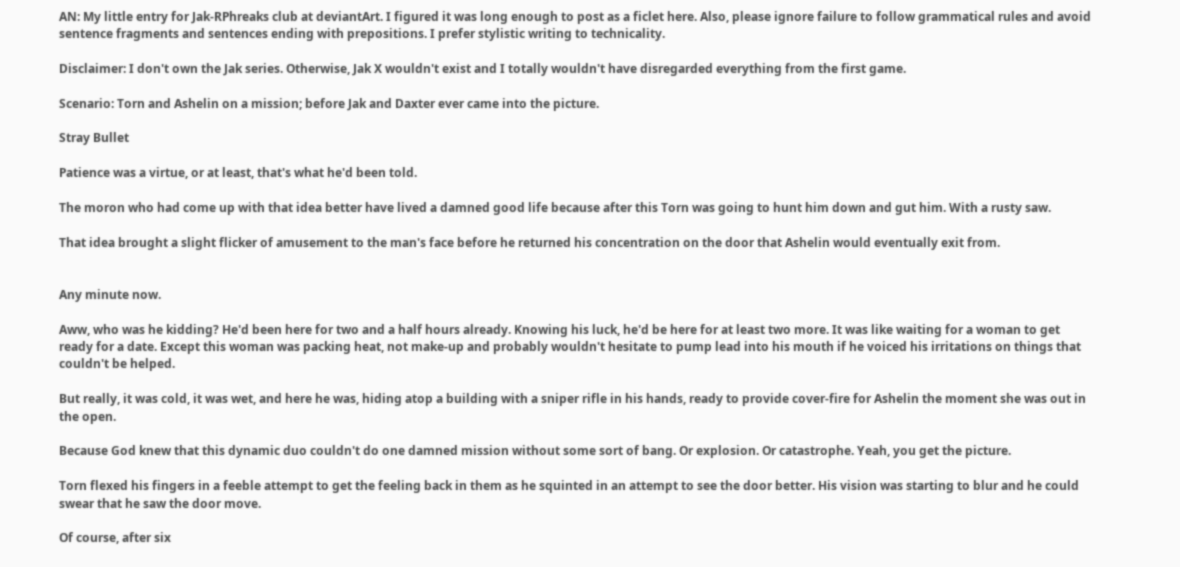AN: My little entry for Jak-RPhreaks club at deviantArt. I figured it was long enough to post as a ficlet here. Also, please ignore failure to follow grammatical rules and avoid sentence fragments and sentences ending with prepositions. I prefer stylistic writing to technicality.

Disclaimer: I don't own the Jak series. Otherwise, Jak X wouldn't exist and I totally wouldn't have disregarded everything from the first game.

Scenario: Torn and Ashelin on a mission; before Jak and Daxter ever came into the picture.

Stray Bullet

Patience was a virtue, or at least, that's what he'd been told.

The moron who had come up with that idea better have lived a damned good life because after this Torn was going to hunt him down and gut him. With a rusty saw.

That idea brought a slight flicker of amusement to the man's face before he returned his concentration on the door that Ashelin would eventually exit from.


Any minute now.

Aww, who was he kidding? He'd been here for two and a half hours already. Knowing his luck, he'd be here for at least two more. It was like waiting for a woman to get ready for a date. Except this woman was packing heat, not make-up and probably wouldn't hesitate to pump lead into his mouth if he voiced his irritations on things that couldn't be helped.

But really, it was cold, it was wet, and here he was, hiding atop a building with a sniper rifle in his hands, ready to provide cover-fire for Ashelin the moment she was out in the open.

Because God knew that this dynamic duo couldn't do one damned mission without some sort of bang. Or explosion. Or catastrophe. Yeah, you get the picture.

Torn flexed his fingers in a feeble attempt to get the feeling back in them as he squinted in an attempt to see the door better. His vision was starting to blur and he could swear that he saw the door move.

Of course, after six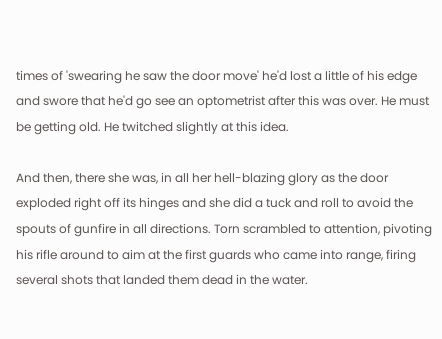times of 'swearing he saw the door move' he'd lost a little of his edge and swore that he'd go see an optometrist after this was over. He must be getting old. He twitched slightly at this idea.

And then, there she was, in all her hell-blazing glory as the door exploded right off its hinges and she did a tuck and roll to avoid the spouts of gunfire in all directions. Torn scrambled to attention, pivoting his rifle around to aim at the first guards who came into range, firing several shots that landed them dead in the water.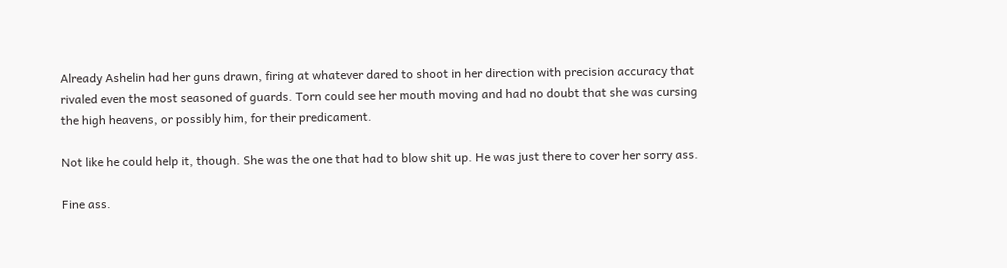Already Ashelin had her guns drawn, firing at whatever dared to shoot in her direction with precision accuracy that rivaled even the most seasoned of guards. Torn could see her mouth moving and had no doubt that she was cursing the high heavens, or possibly him, for their predicament.

Not like he could help it, though. She was the one that had to blow shit up. He was just there to cover her sorry ass.

Fine ass.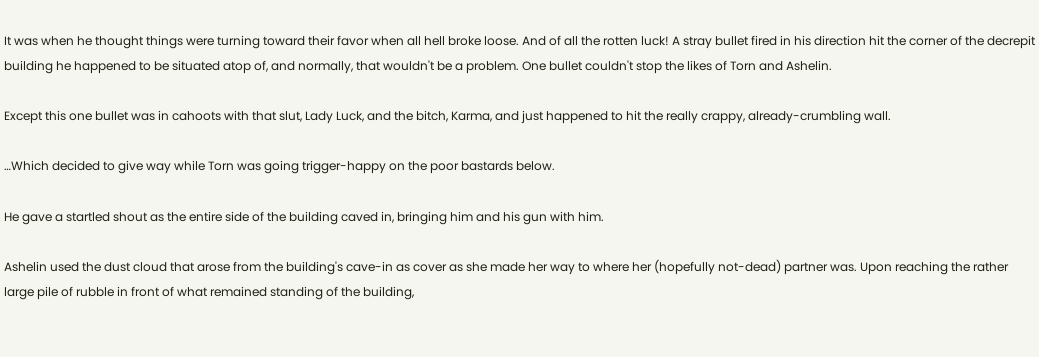It was when he thought things were turning toward their favor when all hell broke loose. And of all the rotten luck! A stray bullet fired in his direction hit the corner of the decrepit building he happened to be situated atop of, and normally, that wouldn't be a problem. One bullet couldn't stop the likes of Torn and Ashelin.

Except this one bullet was in cahoots with that slut, Lady Luck, and the bitch, Karma, and just happened to hit the really crappy, already-crumbling wall.

…Which decided to give way while Torn was going trigger-happy on the poor bastards below.

He gave a startled shout as the entire side of the building caved in, bringing him and his gun with him.

Ashelin used the dust cloud that arose from the building's cave-in as cover as she made her way to where her (hopefully not-dead) partner was. Upon reaching the rather large pile of rubble in front of what remained standing of the building,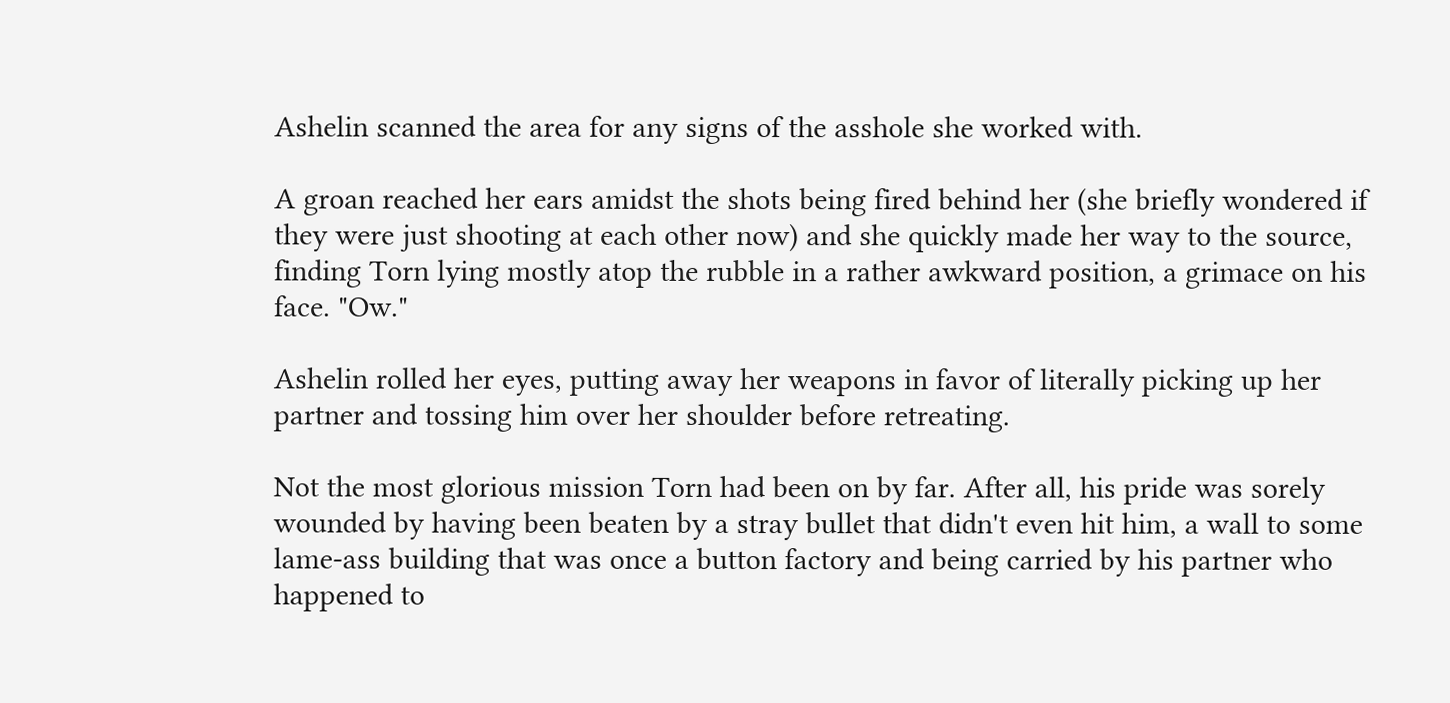Ashelin scanned the area for any signs of the asshole she worked with.

A groan reached her ears amidst the shots being fired behind her (she briefly wondered if they were just shooting at each other now) and she quickly made her way to the source, finding Torn lying mostly atop the rubble in a rather awkward position, a grimace on his face. "Ow."

Ashelin rolled her eyes, putting away her weapons in favor of literally picking up her partner and tossing him over her shoulder before retreating.

Not the most glorious mission Torn had been on by far. After all, his pride was sorely wounded by having been beaten by a stray bullet that didn't even hit him, a wall to some lame-ass building that was once a button factory and being carried by his partner who happened to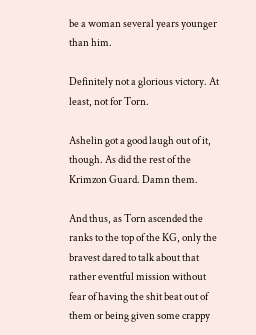be a woman several years younger than him.

Definitely not a glorious victory. At least, not for Torn.

Ashelin got a good laugh out of it, though. As did the rest of the Krimzon Guard. Damn them.

And thus, as Torn ascended the ranks to the top of the KG, only the bravest dared to talk about that rather eventful mission without fear of having the shit beat out of them or being given some crappy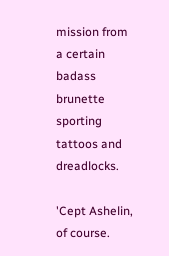mission from a certain badass brunette sporting tattoos and dreadlocks.

'Cept Ashelin, of course.